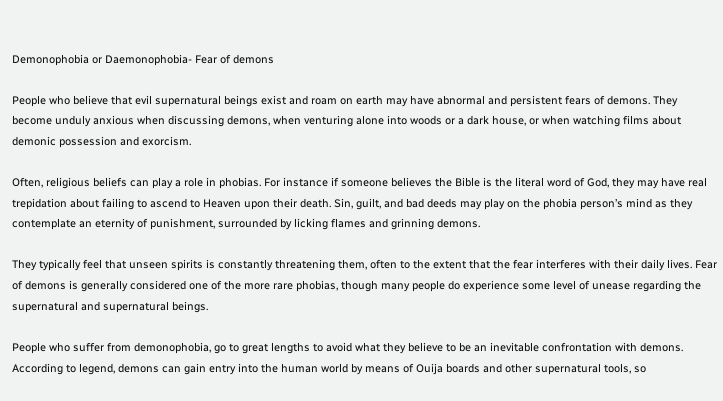Demonophobia or Daemonophobia- Fear of demons

People who believe that evil supernatural beings exist and roam on earth may have abnormal and persistent fears of demons. They become unduly anxious when discussing demons, when venturing alone into woods or a dark house, or when watching films about demonic possession and exorcism.

Often, religious beliefs can play a role in phobias. For instance if someone believes the Bible is the literal word of God, they may have real trepidation about failing to ascend to Heaven upon their death. Sin, guilt, and bad deeds may play on the phobia person’s mind as they contemplate an eternity of punishment, surrounded by licking flames and grinning demons.

They typically feel that unseen spirits is constantly threatening them, often to the extent that the fear interferes with their daily lives. Fear of demons is generally considered one of the more rare phobias, though many people do experience some level of unease regarding the supernatural and supernatural beings.

People who suffer from demonophobia, go to great lengths to avoid what they believe to be an inevitable confrontation with demons. According to legend, demons can gain entry into the human world by means of Ouija boards and other supernatural tools, so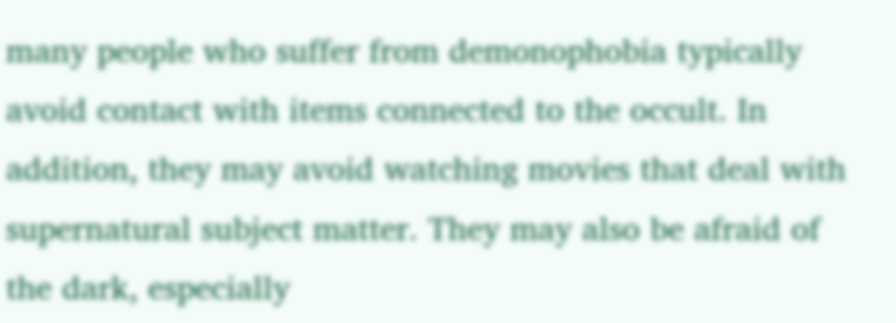many people who suffer from demonophobia typically avoid contact with items connected to the occult. In addition, they may avoid watching movies that deal with supernatural subject matter. They may also be afraid of the dark, especially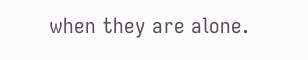when they are alone.